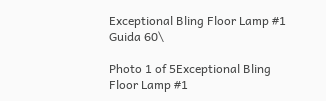Exceptional Bling Floor Lamp #1 Guida 60\

Photo 1 of 5Exceptional Bling Floor Lamp #1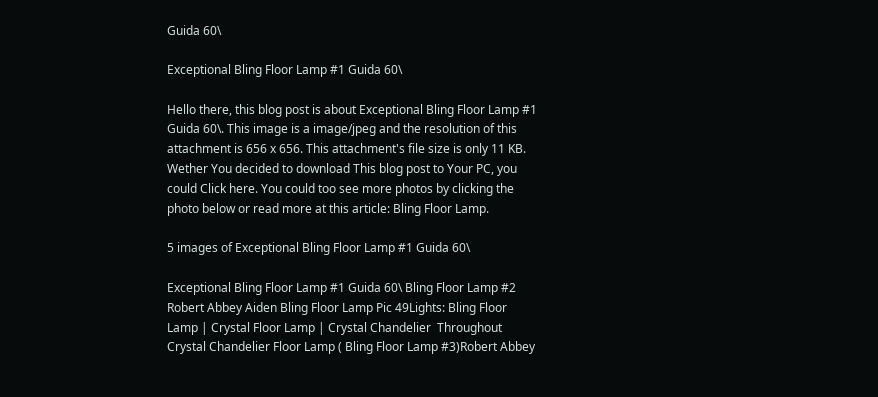Guida 60\

Exceptional Bling Floor Lamp #1 Guida 60\

Hello there, this blog post is about Exceptional Bling Floor Lamp #1 Guida 60\. This image is a image/jpeg and the resolution of this attachment is 656 x 656. This attachment's file size is only 11 KB. Wether You decided to download This blog post to Your PC, you could Click here. You could too see more photos by clicking the photo below or read more at this article: Bling Floor Lamp.

5 images of Exceptional Bling Floor Lamp #1 Guida 60\

Exceptional Bling Floor Lamp #1 Guida 60\ Bling Floor Lamp #2 Robert Abbey Aiden Bling Floor Lamp Pic 49Lights: Bling Floor Lamp | Crystal Floor Lamp | Crystal Chandelier  Throughout Crystal Chandelier Floor Lamp ( Bling Floor Lamp #3)Robert Abbey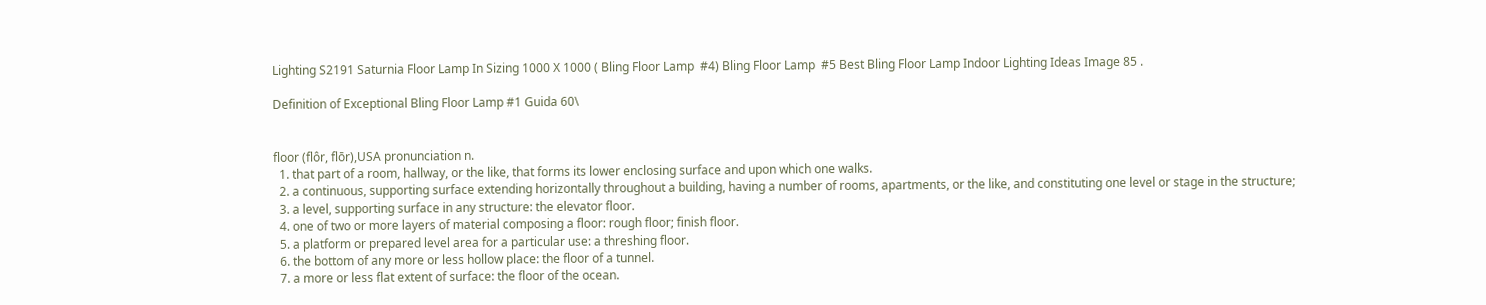Lighting S2191 Saturnia Floor Lamp In Sizing 1000 X 1000 ( Bling Floor Lamp  #4) Bling Floor Lamp  #5 Best Bling Floor Lamp Indoor Lighting Ideas Image 85 .

Definition of Exceptional Bling Floor Lamp #1 Guida 60\


floor (flôr, flōr),USA pronunciation n.
  1. that part of a room, hallway, or the like, that forms its lower enclosing surface and upon which one walks.
  2. a continuous, supporting surface extending horizontally throughout a building, having a number of rooms, apartments, or the like, and constituting one level or stage in the structure;
  3. a level, supporting surface in any structure: the elevator floor.
  4. one of two or more layers of material composing a floor: rough floor; finish floor.
  5. a platform or prepared level area for a particular use: a threshing floor.
  6. the bottom of any more or less hollow place: the floor of a tunnel.
  7. a more or less flat extent of surface: the floor of the ocean.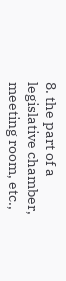8. the part of a legislative chamber, meeting room, etc.,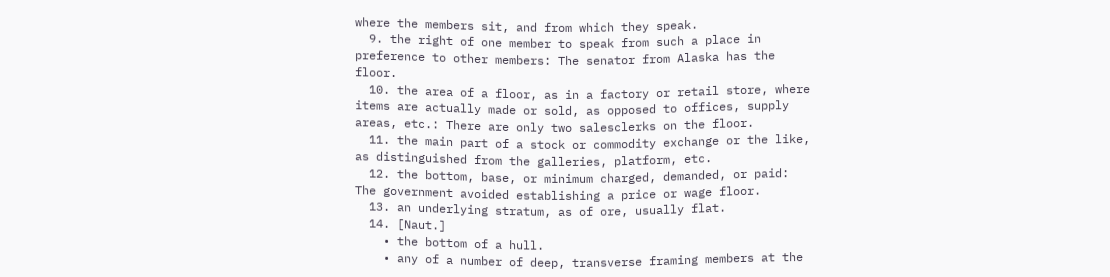where the members sit, and from which they speak.
  9. the right of one member to speak from such a place in preference to other members: The senator from Alaska has the floor.
  10. the area of a floor, as in a factory or retail store, where items are actually made or sold, as opposed to offices, supply areas, etc.: There are only two salesclerks on the floor.
  11. the main part of a stock or commodity exchange or the like, as distinguished from the galleries, platform, etc.
  12. the bottom, base, or minimum charged, demanded, or paid: The government avoided establishing a price or wage floor.
  13. an underlying stratum, as of ore, usually flat.
  14. [Naut.]
    • the bottom of a hull.
    • any of a number of deep, transverse framing members at the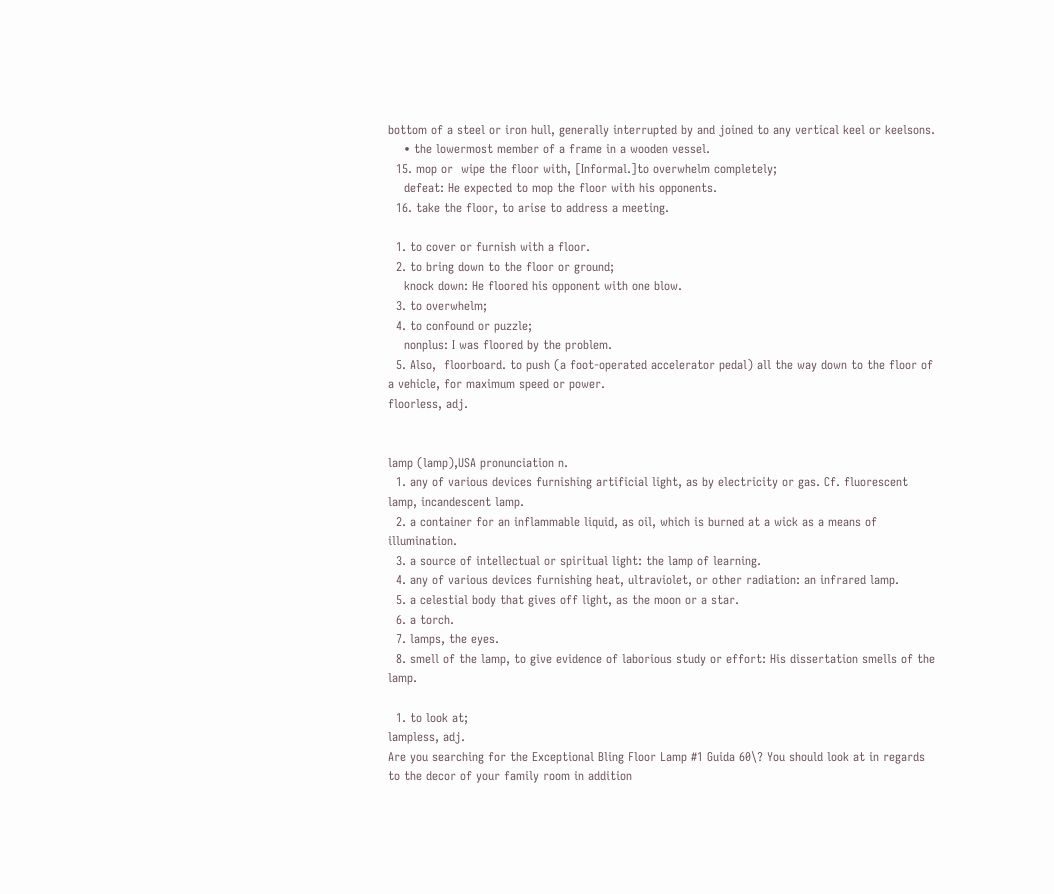bottom of a steel or iron hull, generally interrupted by and joined to any vertical keel or keelsons.
    • the lowermost member of a frame in a wooden vessel.
  15. mop or  wipe the floor with, [Informal.]to overwhelm completely;
    defeat: He expected to mop the floor with his opponents.
  16. take the floor, to arise to address a meeting.

  1. to cover or furnish with a floor.
  2. to bring down to the floor or ground;
    knock down: He floored his opponent with one blow.
  3. to overwhelm;
  4. to confound or puzzle;
    nonplus: I was floored by the problem.
  5. Also,  floorboard. to push (a foot-operated accelerator pedal) all the way down to the floor of a vehicle, for maximum speed or power.
floorless, adj.


lamp (lamp),USA pronunciation n.
  1. any of various devices furnishing artificial light, as by electricity or gas. Cf. fluorescent lamp, incandescent lamp.
  2. a container for an inflammable liquid, as oil, which is burned at a wick as a means of illumination.
  3. a source of intellectual or spiritual light: the lamp of learning.
  4. any of various devices furnishing heat, ultraviolet, or other radiation: an infrared lamp.
  5. a celestial body that gives off light, as the moon or a star.
  6. a torch.
  7. lamps, the eyes.
  8. smell of the lamp, to give evidence of laborious study or effort: His dissertation smells of the lamp.

  1. to look at;
lampless, adj.
Are you searching for the Exceptional Bling Floor Lamp #1 Guida 60\? You should look at in regards to the decor of your family room in addition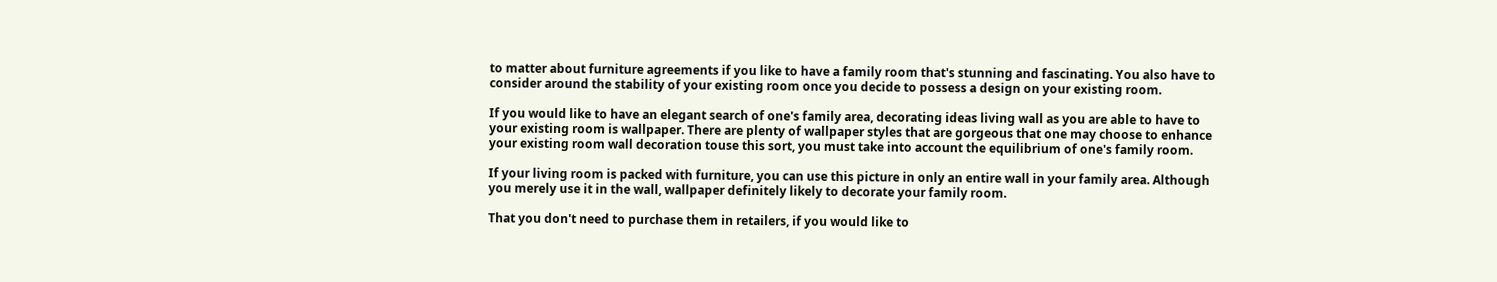to matter about furniture agreements if you like to have a family room that's stunning and fascinating. You also have to consider around the stability of your existing room once you decide to possess a design on your existing room.

If you would like to have an elegant search of one's family area, decorating ideas living wall as you are able to have to your existing room is wallpaper. There are plenty of wallpaper styles that are gorgeous that one may choose to enhance your existing room wall decoration touse this sort, you must take into account the equilibrium of one's family room.

If your living room is packed with furniture, you can use this picture in only an entire wall in your family area. Although you merely use it in the wall, wallpaper definitely likely to decorate your family room.

That you don't need to purchase them in retailers, if you would like to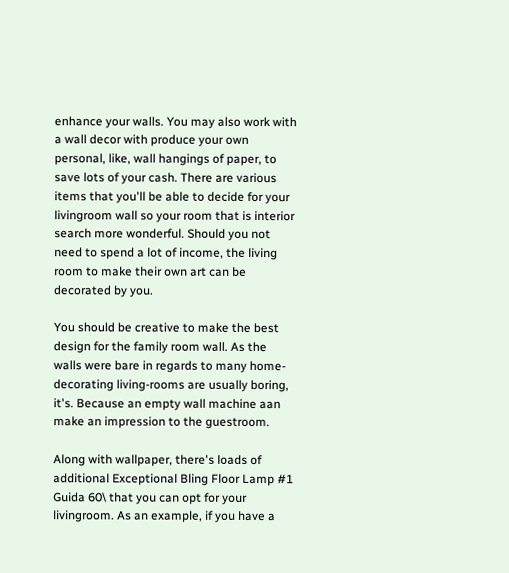enhance your walls. You may also work with a wall decor with produce your own personal, like, wall hangings of paper, to save lots of your cash. There are various items that you'll be able to decide for your livingroom wall so your room that is interior search more wonderful. Should you not need to spend a lot of income, the living room to make their own art can be decorated by you.

You should be creative to make the best design for the family room wall. As the walls were bare in regards to many home-decorating living-rooms are usually boring, it's. Because an empty wall machine aan make an impression to the guestroom.

Along with wallpaper, there's loads of additional Exceptional Bling Floor Lamp #1 Guida 60\ that you can opt for your livingroom. As an example, if you have a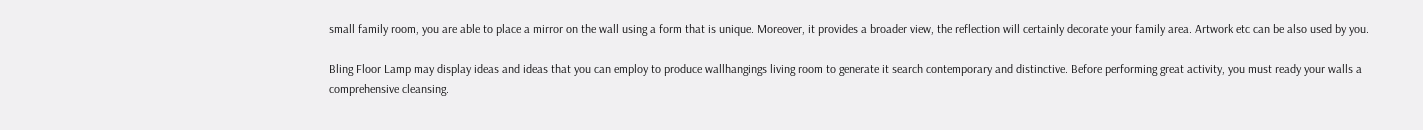small family room, you are able to place a mirror on the wall using a form that is unique. Moreover, it provides a broader view, the reflection will certainly decorate your family area. Artwork etc can be also used by you.

Bling Floor Lamp may display ideas and ideas that you can employ to produce wallhangings living room to generate it search contemporary and distinctive. Before performing great activity, you must ready your walls a comprehensive cleansing.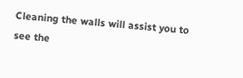Cleaning the walls will assist you to see the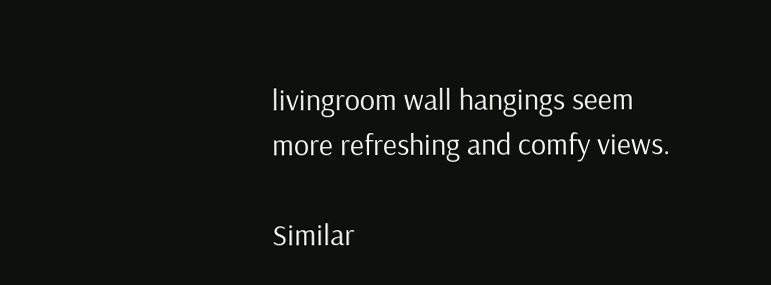livingroom wall hangings seem more refreshing and comfy views.

Similar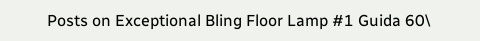Posts on Exceptional Bling Floor Lamp #1 Guida 60\